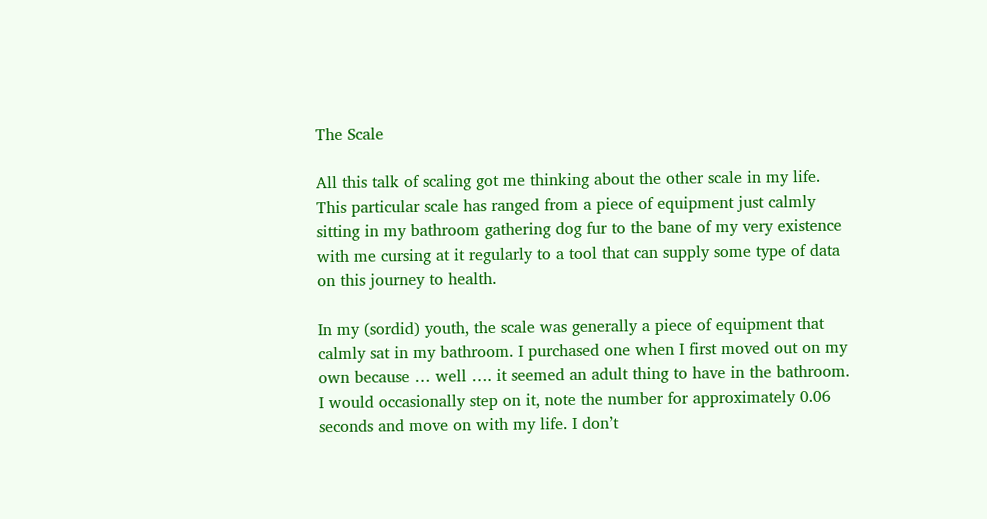The Scale

All this talk of scaling got me thinking about the other scale in my life. This particular scale has ranged from a piece of equipment just calmly sitting in my bathroom gathering dog fur to the bane of my very existence with me cursing at it regularly to a tool that can supply some type of data on this journey to health.

In my (sordid) youth, the scale was generally a piece of equipment that calmly sat in my bathroom. I purchased one when I first moved out on my own because … well …. it seemed an adult thing to have in the bathroom. I would occasionally step on it, note the number for approximately 0.06 seconds and move on with my life. I don’t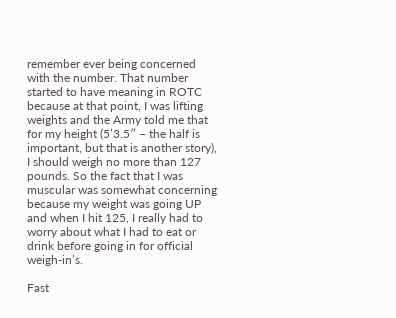remember ever being concerned with the number. That number started to have meaning in ROTC because at that point, I was lifting weights and the Army told me that for my height (5’3.5″ – the half is important, but that is another story), I should weigh no more than 127 pounds. So the fact that I was muscular was somewhat concerning because my weight was going UP and when I hit 125, I really had to worry about what I had to eat or drink before going in for official weigh-in’s.

Fast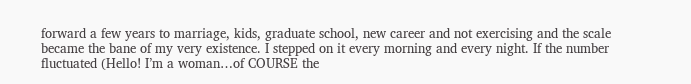forward a few years to marriage, kids, graduate school, new career and not exercising and the scale became the bane of my very existence. I stepped on it every morning and every night. If the number fluctuated (Hello! I’m a woman…of COURSE the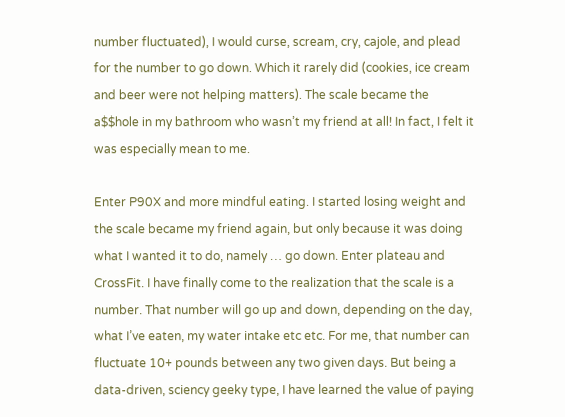number fluctuated), I would curse, scream, cry, cajole, and plead for the number to go down. Which it rarely did (cookies, ice cream and beer were not helping matters). The scale became the a$$hole in my bathroom who wasn’t my friend at all! In fact, I felt it was especially mean to me.

Enter P90X and more mindful eating. I started losing weight and the scale became my friend again, but only because it was doing what I wanted it to do, namely … go down. Enter plateau and CrossFit. I have finally come to the realization that the scale is a number. That number will go up and down, depending on the day, what I’ve eaten, my water intake etc etc. For me, that number can fluctuate 10+ pounds between any two given days. But being a data-driven, sciency geeky type, I have learned the value of paying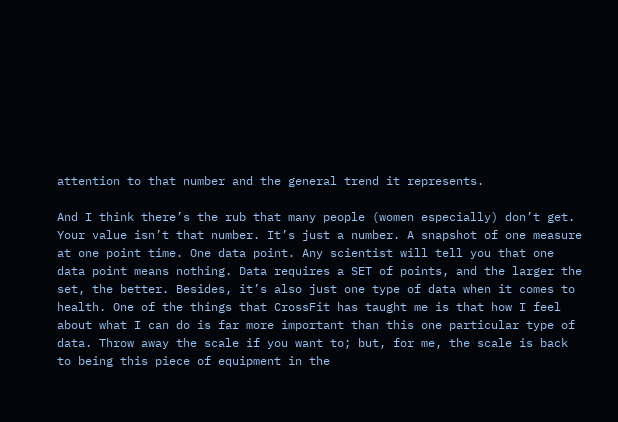attention to that number and the general trend it represents.

And I think there’s the rub that many people (women especially) don’t get. Your value isn’t that number. It’s just a number. A snapshot of one measure at one point time. One data point. Any scientist will tell you that one data point means nothing. Data requires a SET of points, and the larger the set, the better. Besides, it’s also just one type of data when it comes to health. One of the things that CrossFit has taught me is that how I feel about what I can do is far more important than this one particular type of data. Throw away the scale if you want to; but, for me, the scale is back to being this piece of equipment in the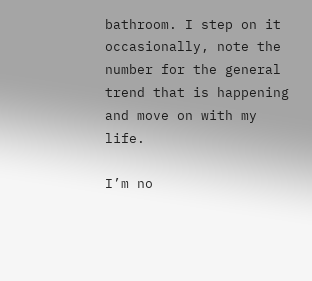bathroom. I step on it occasionally, note the number for the general trend that is happening and move on with my life.

I’m no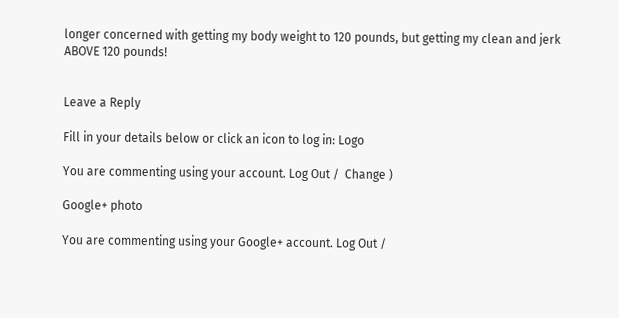longer concerned with getting my body weight to 120 pounds, but getting my clean and jerk ABOVE 120 pounds!


Leave a Reply

Fill in your details below or click an icon to log in: Logo

You are commenting using your account. Log Out /  Change )

Google+ photo

You are commenting using your Google+ account. Log Out /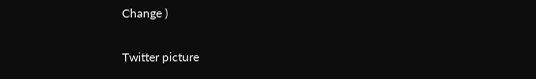Change )

Twitter picture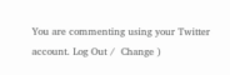You are commenting using your Twitter account. Log Out /  Change )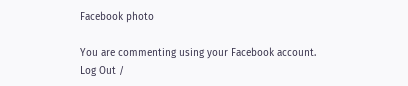Facebook photo

You are commenting using your Facebook account. Log Out /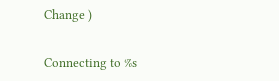Change )


Connecting to %s